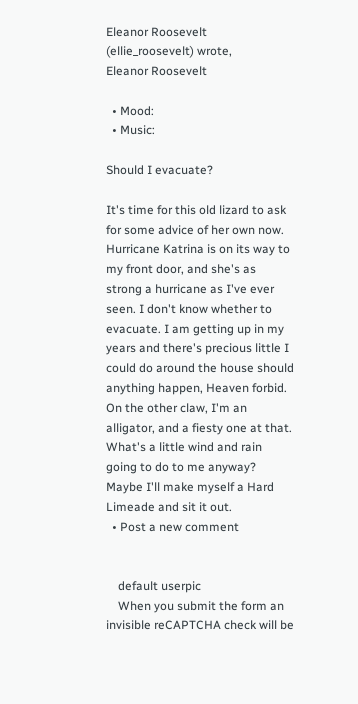Eleanor Roosevelt (ellie_roosevelt) wrote,
Eleanor Roosevelt

  • Mood:
  • Music:

Should I evacuate?

It's time for this old lizard to ask for some advice of her own now. Hurricane Katrina is on its way to my front door, and she's as strong a hurricane as I've ever seen. I don't know whether to evacuate. I am getting up in my years and there's precious little I could do around the house should anything happen, Heaven forbid. On the other claw, I'm an alligator, and a fiesty one at that. What's a little wind and rain going to do to me anyway? Maybe I'll make myself a Hard Limeade and sit it out.
  • Post a new comment


    default userpic
    When you submit the form an invisible reCAPTCHA check will be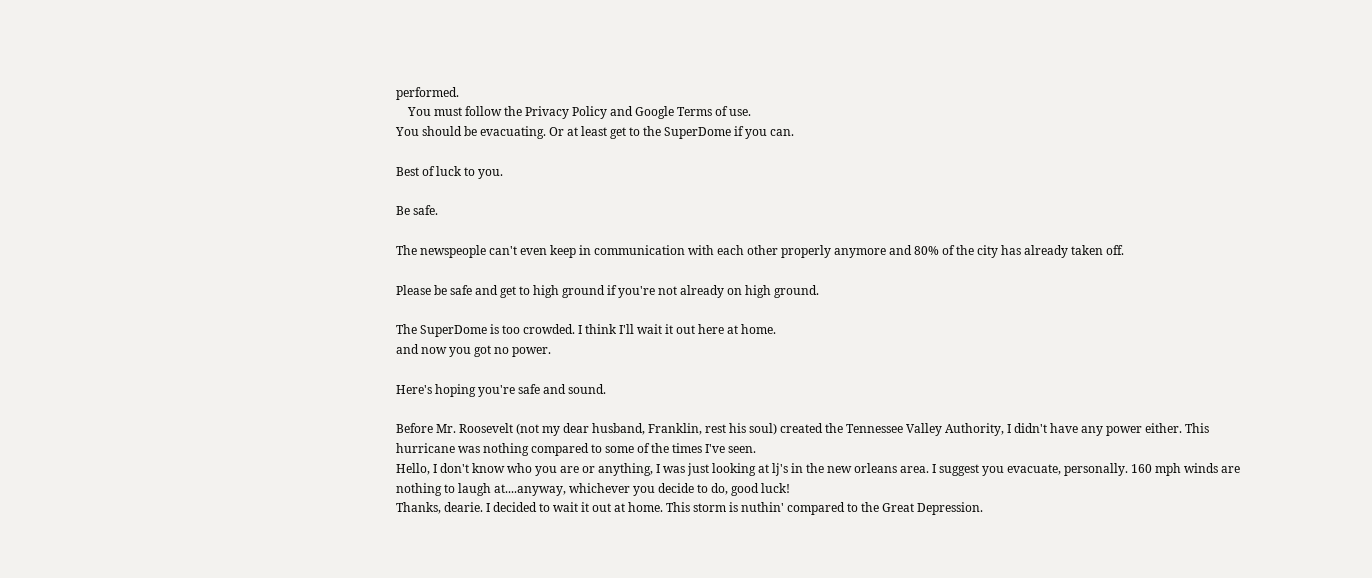performed.
    You must follow the Privacy Policy and Google Terms of use.
You should be evacuating. Or at least get to the SuperDome if you can.

Best of luck to you.

Be safe.

The newspeople can't even keep in communication with each other properly anymore and 80% of the city has already taken off.

Please be safe and get to high ground if you're not already on high ground.

The SuperDome is too crowded. I think I'll wait it out here at home.
and now you got no power.

Here's hoping you're safe and sound.

Before Mr. Roosevelt (not my dear husband, Franklin, rest his soul) created the Tennessee Valley Authority, I didn't have any power either. This hurricane was nothing compared to some of the times I've seen.
Hello, I don't know who you are or anything, I was just looking at lj's in the new orleans area. I suggest you evacuate, personally. 160 mph winds are nothing to laugh at....anyway, whichever you decide to do, good luck!
Thanks, dearie. I decided to wait it out at home. This storm is nuthin' compared to the Great Depression.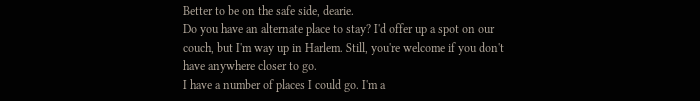Better to be on the safe side, dearie.
Do you have an alternate place to stay? I'd offer up a spot on our couch, but I'm way up in Harlem. Still, you're welcome if you don't have anywhere closer to go.
I have a number of places I could go. I'm a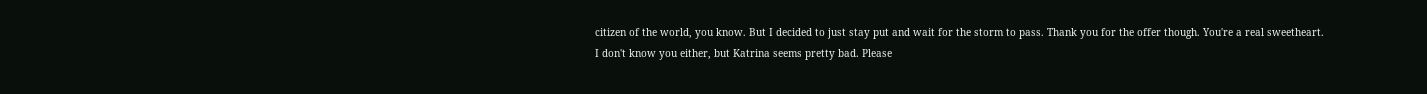citizen of the world, you know. But I decided to just stay put and wait for the storm to pass. Thank you for the offer though. You're a real sweetheart.
I don't know you either, but Katrina seems pretty bad. Please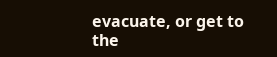evacuate, or get to the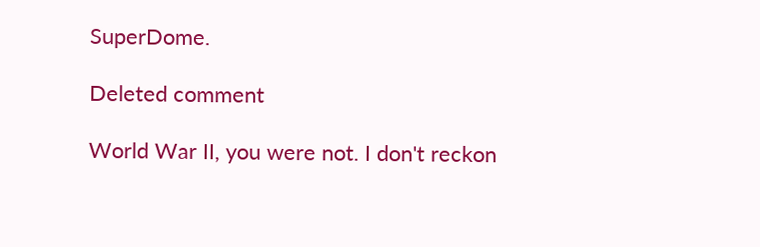SuperDome.

Deleted comment

World War II, you were not. I don't reckon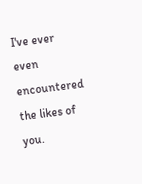I've ever even encountered the likes of you.